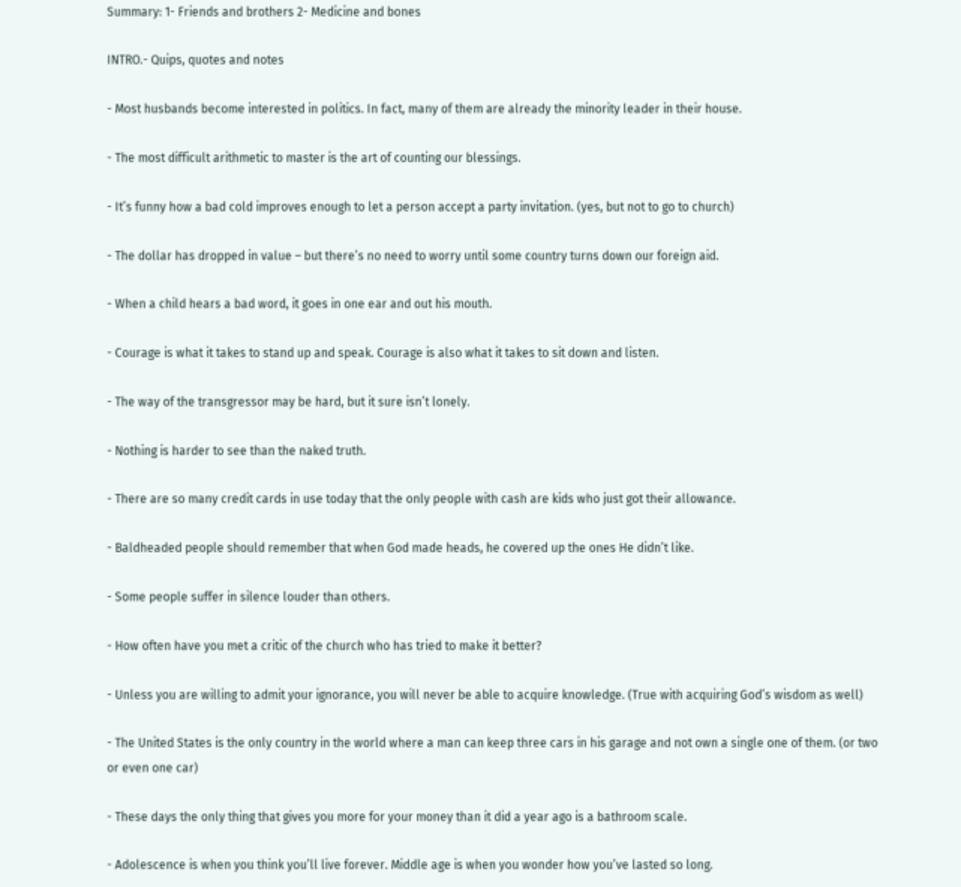Summary: 1- Friends and brothers 2- Medicine and bones

INTRO.- Quips, quotes and notes

- Most husbands become interested in politics. In fact, many of them are already the minority leader in their house.

- The most difficult arithmetic to master is the art of counting our blessings.

- It’s funny how a bad cold improves enough to let a person accept a party invitation. (yes, but not to go to church)

- The dollar has dropped in value – but there’s no need to worry until some country turns down our foreign aid.

- When a child hears a bad word, it goes in one ear and out his mouth.

- Courage is what it takes to stand up and speak. Courage is also what it takes to sit down and listen.

- The way of the transgressor may be hard, but it sure isn’t lonely.

- Nothing is harder to see than the naked truth.

- There are so many credit cards in use today that the only people with cash are kids who just got their allowance.

- Baldheaded people should remember that when God made heads, he covered up the ones He didn’t like.

- Some people suffer in silence louder than others.

- How often have you met a critic of the church who has tried to make it better?

- Unless you are willing to admit your ignorance, you will never be able to acquire knowledge. (True with acquiring God’s wisdom as well)

- The United States is the only country in the world where a man can keep three cars in his garage and not own a single one of them. (or two or even one car)

- These days the only thing that gives you more for your money than it did a year ago is a bathroom scale.

- Adolescence is when you think you’ll live forever. Middle age is when you wonder how you’ve lasted so long.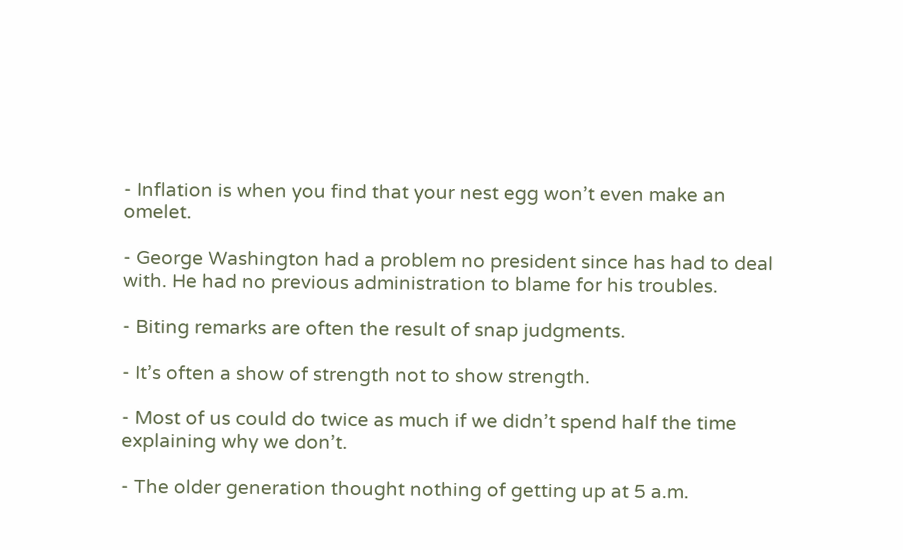- Inflation is when you find that your nest egg won’t even make an omelet.

- George Washington had a problem no president since has had to deal with. He had no previous administration to blame for his troubles.

- Biting remarks are often the result of snap judgments.

- It’s often a show of strength not to show strength.

- Most of us could do twice as much if we didn’t spend half the time explaining why we don’t.

- The older generation thought nothing of getting up at 5 a.m.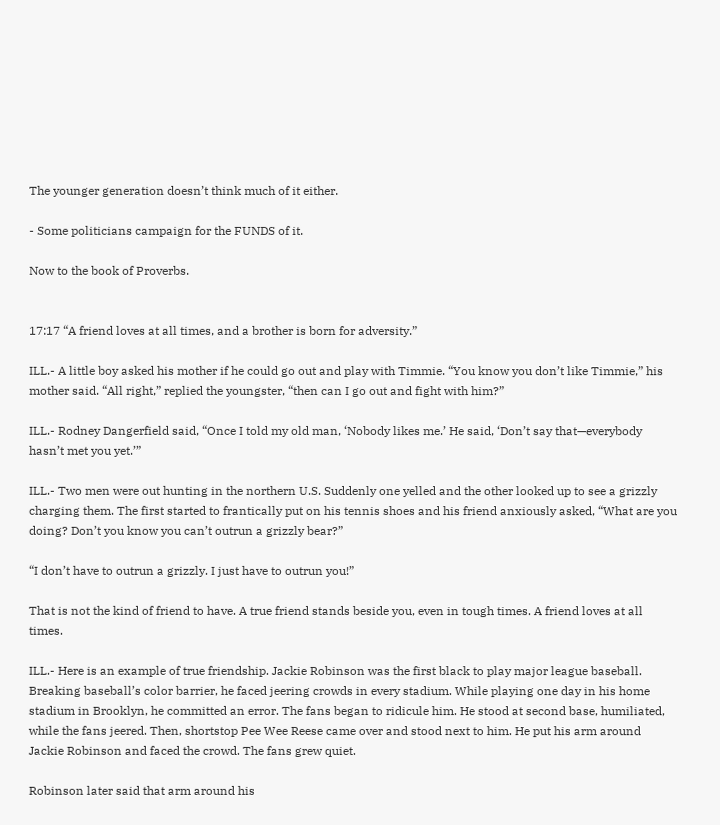The younger generation doesn’t think much of it either.

- Some politicians campaign for the FUNDS of it.

Now to the book of Proverbs.


17:17 “A friend loves at all times, and a brother is born for adversity.”

ILL.- A little boy asked his mother if he could go out and play with Timmie. “You know you don’t like Timmie,” his mother said. “All right,” replied the youngster, “then can I go out and fight with him?”

ILL.- Rodney Dangerfield said, “Once I told my old man, ‘Nobody likes me.’ He said, ‘Don’t say that—everybody hasn’t met you yet.’”

ILL.- Two men were out hunting in the northern U.S. Suddenly one yelled and the other looked up to see a grizzly charging them. The first started to frantically put on his tennis shoes and his friend anxiously asked, “What are you doing? Don’t you know you can’t outrun a grizzly bear?”

“I don’t have to outrun a grizzly. I just have to outrun you!”

That is not the kind of friend to have. A true friend stands beside you, even in tough times. A friend loves at all times.

ILL.- Here is an example of true friendship. Jackie Robinson was the first black to play major league baseball. Breaking baseball’s color barrier, he faced jeering crowds in every stadium. While playing one day in his home stadium in Brooklyn, he committed an error. The fans began to ridicule him. He stood at second base, humiliated, while the fans jeered. Then, shortstop Pee Wee Reese came over and stood next to him. He put his arm around Jackie Robinson and faced the crowd. The fans grew quiet.

Robinson later said that arm around his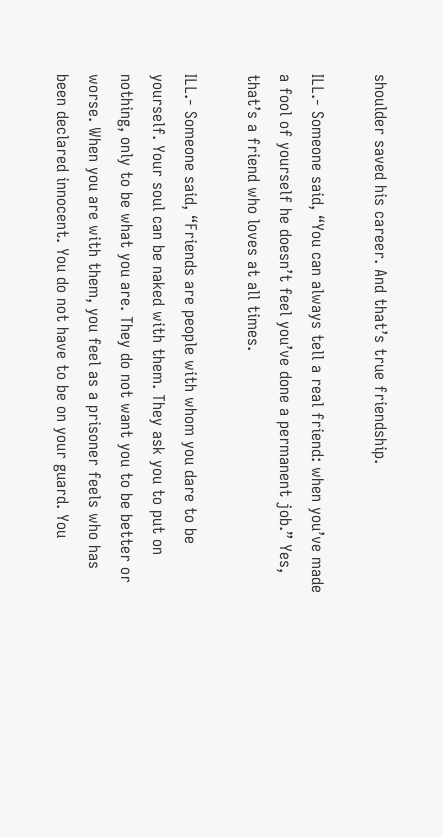shoulder saved his career. And that’s true friendship.

ILL.- Someone said, “You can always tell a real friend: when you’ve made a fool of yourself he doesn’t feel you’ve done a permanent job.” Yes, that’s a friend who loves at all times.

ILL.- Someone said, “Friends are people with whom you dare to be yourself. Your soul can be naked with them. They ask you to put on nothing, only to be what you are. They do not want you to be better or worse. When you are with them, you feel as a prisoner feels who has been declared innocent. You do not have to be on your guard. You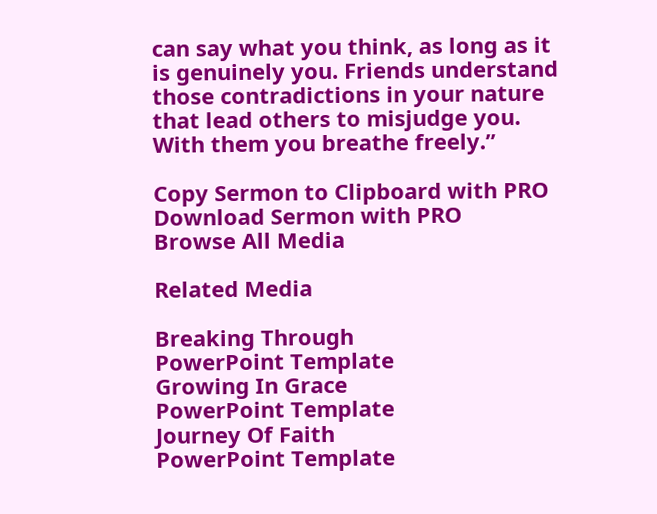can say what you think, as long as it is genuinely you. Friends understand those contradictions in your nature that lead others to misjudge you. With them you breathe freely.”

Copy Sermon to Clipboard with PRO Download Sermon with PRO
Browse All Media

Related Media

Breaking Through
PowerPoint Template
Growing In Grace
PowerPoint Template
Journey Of Faith
PowerPoint Template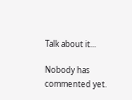Talk about it...

Nobody has commented yet.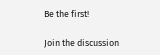Be the first!

Join the discussion